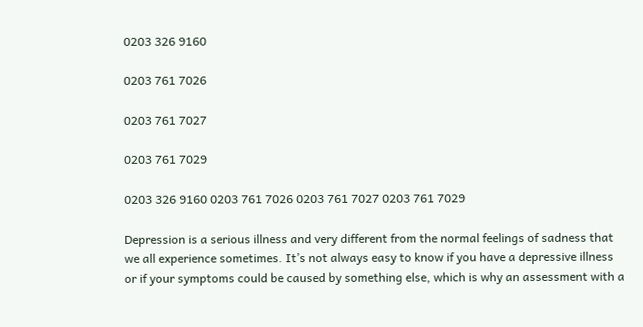0203 326 9160

0203 761 7026

0203 761 7027

0203 761 7029

0203 326 9160 0203 761 7026 0203 761 7027 0203 761 7029

Depression is a serious illness and very different from the normal feelings of sadness that we all experience sometimes. It’s not always easy to know if you have a depressive illness or if your symptoms could be caused by something else, which is why an assessment with a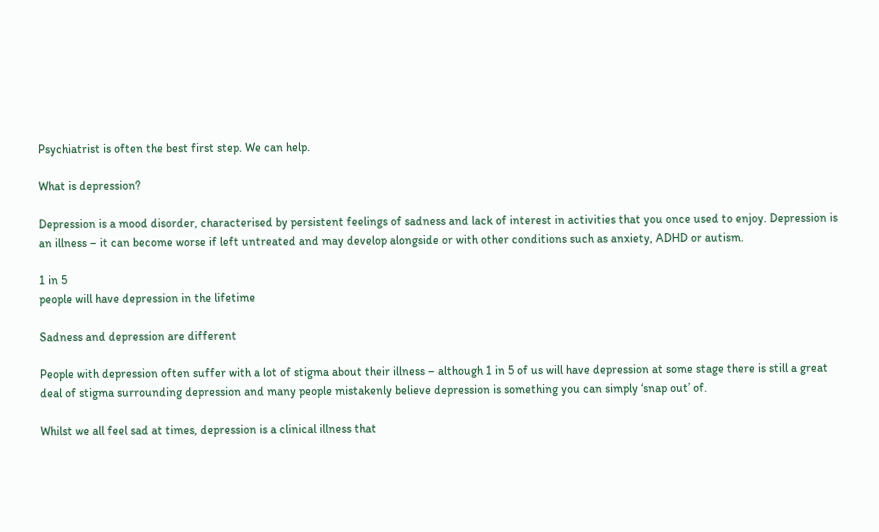Psychiatrist is often the best first step. We can help.

What is depression?

Depression is a mood disorder, characterised by persistent feelings of sadness and lack of interest in activities that you once used to enjoy. Depression is an illness – it can become worse if left untreated and may develop alongside or with other conditions such as anxiety, ADHD or autism.

1 in 5
people will have depression in the lifetime

Sadness and depression are different

People with depression often suffer with a lot of stigma about their illness – although 1 in 5 of us will have depression at some stage there is still a great deal of stigma surrounding depression and many people mistakenly believe depression is something you can simply ‘snap out’ of.

Whilst we all feel sad at times, depression is a clinical illness that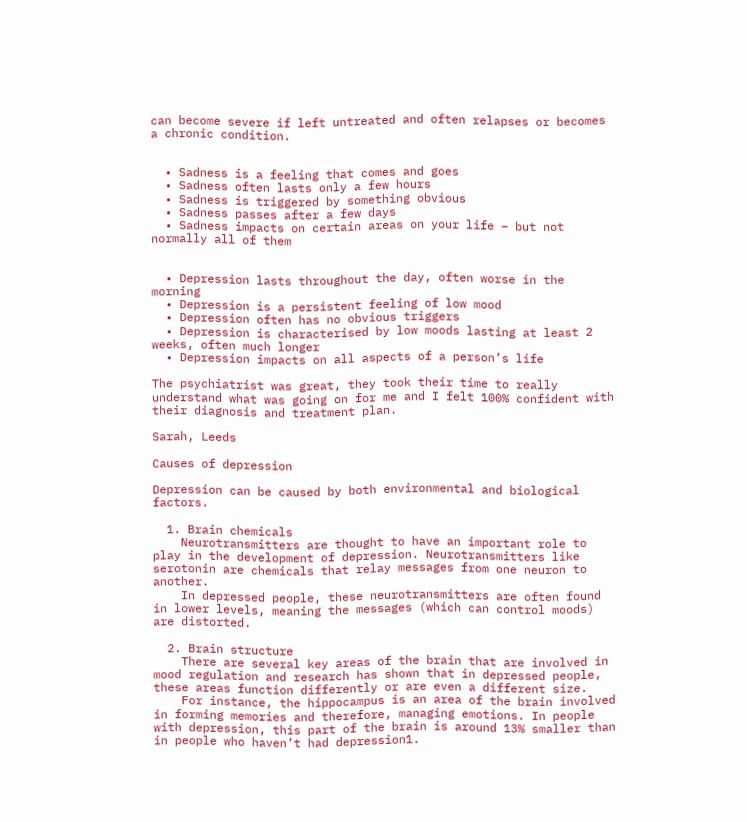can become severe if left untreated and often relapses or becomes a chronic condition.


  • Sadness is a feeling that comes and goes
  • Sadness often lasts only a few hours
  • Sadness is triggered by something obvious
  • Sadness passes after a few days
  • Sadness impacts on certain areas on your life – but not normally all of them


  • Depression lasts throughout the day, often worse in the morning
  • Depression is a persistent feeling of low mood
  • Depression often has no obvious triggers
  • Depression is characterised by low moods lasting at least 2 weeks, often much longer
  • Depression impacts on all aspects of a person’s life

The psychiatrist was great, they took their time to really understand what was going on for me and I felt 100% confident with their diagnosis and treatment plan.

Sarah, Leeds

Causes of depression

Depression can be caused by both environmental and biological factors.

  1. Brain chemicals
    Neurotransmitters are thought to have an important role to play in the development of depression. Neurotransmitters like serotonin are chemicals that relay messages from one neuron to another.
    In depressed people, these neurotransmitters are often found in lower levels, meaning the messages (which can control moods) are distorted.

  2. Brain structure
    There are several key areas of the brain that are involved in mood regulation and research has shown that in depressed people, these areas function differently or are even a different size.
    For instance, the hippocampus is an area of the brain involved in forming memories and therefore, managing emotions. In people with depression, this part of the brain is around 13% smaller than in people who haven’t had depression1.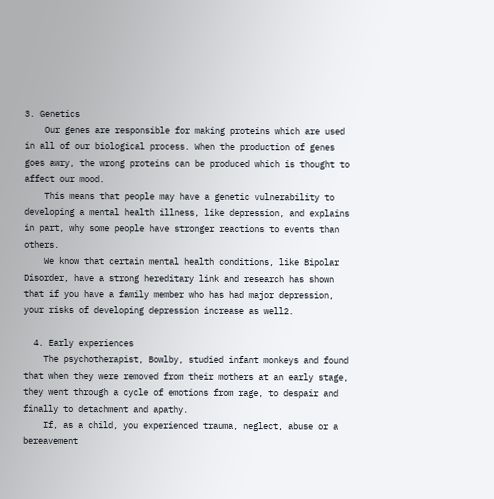3. Genetics
    Our genes are responsible for making proteins which are used in all of our biological process. When the production of genes goes awry, the wrong proteins can be produced which is thought to affect our mood.
    This means that people may have a genetic vulnerability to developing a mental health illness, like depression, and explains in part, why some people have stronger reactions to events than others.
    We know that certain mental health conditions, like Bipolar Disorder, have a strong hereditary link and research has shown that if you have a family member who has had major depression, your risks of developing depression increase as well2.

  4. Early experiences
    The psychotherapist, Bowlby, studied infant monkeys and found that when they were removed from their mothers at an early stage, they went through a cycle of emotions from rage, to despair and finally to detachment and apathy.
    If, as a child, you experienced trauma, neglect, abuse or a bereavement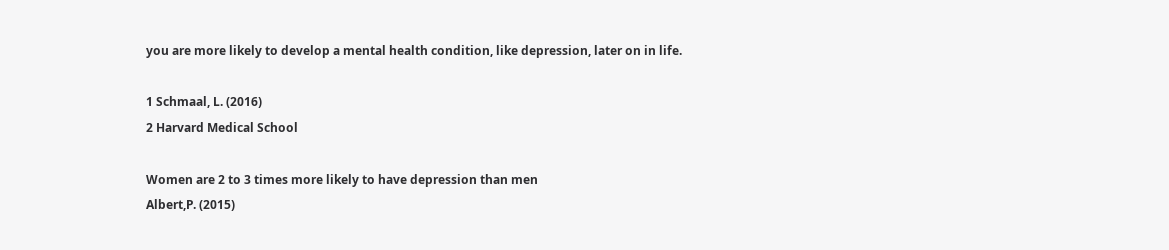you are more likely to develop a mental health condition, like depression, later on in life.

1 Schmaal, L. (2016)
2 Harvard Medical School

Women are 2 to 3 times more likely to have depression than men
Albert,P. (2015)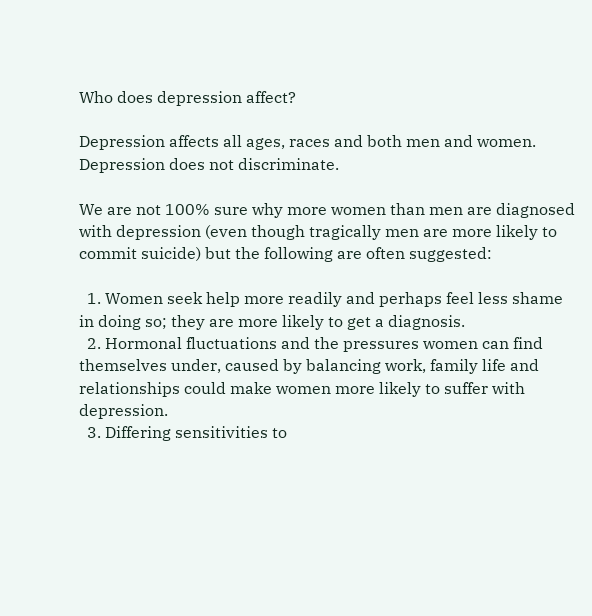Who does depression affect?

Depression affects all ages, races and both men and women. Depression does not discriminate.

We are not 100% sure why more women than men are diagnosed with depression (even though tragically men are more likely to commit suicide) but the following are often suggested:

  1. Women seek help more readily and perhaps feel less shame in doing so; they are more likely to get a diagnosis.
  2. Hormonal fluctuations and the pressures women can find themselves under, caused by balancing work, family life and relationships could make women more likely to suffer with depression.
  3. Differing sensitivities to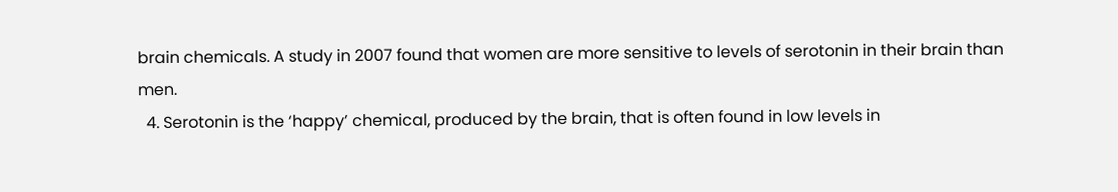brain chemicals. A study in 2007 found that women are more sensitive to levels of serotonin in their brain than men.
  4. Serotonin is the ‘happy’ chemical, produced by the brain, that is often found in low levels in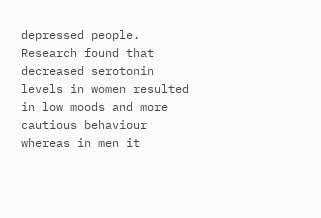depressed people. Research found that decreased serotonin levels in women resulted in low moods and more cautious behaviour whereas in men it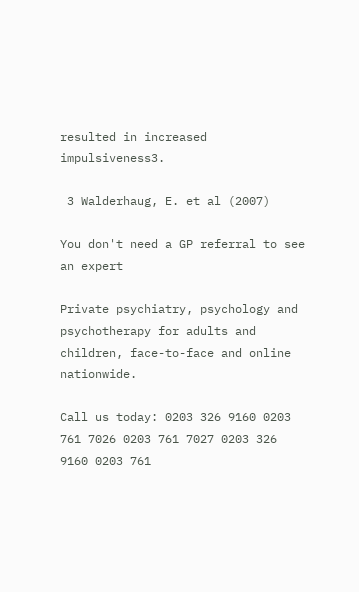resulted in increased impulsiveness3.

 3 Walderhaug, E. et al (2007)

You don't need a GP referral to see an expert

Private psychiatry, psychology and psychotherapy for adults and children, face-to-face and online nationwide.

Call us today: 0203 326 9160 0203 761 7026 0203 761 7027 0203 326 9160 0203 761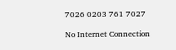7026 0203 761 7027

No Internet Connection